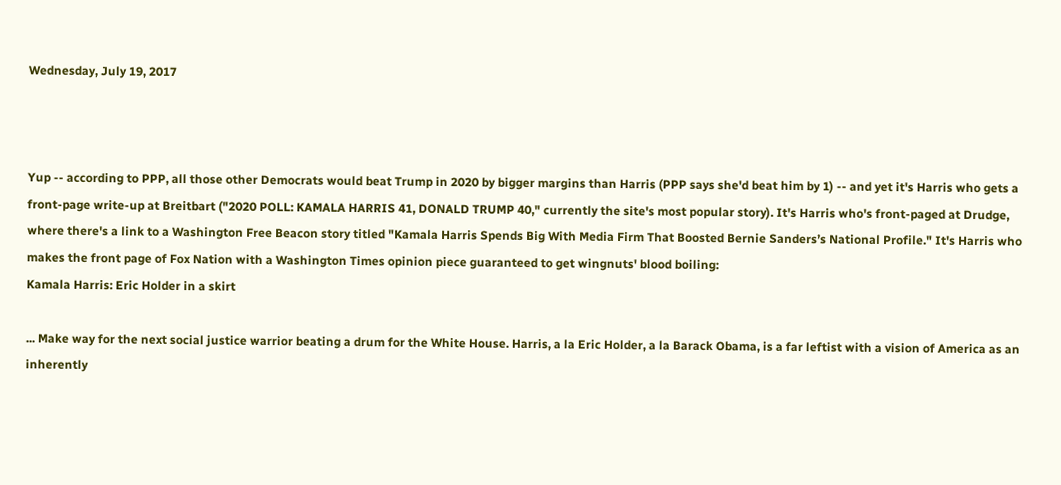Wednesday, July 19, 2017



Yup -- according to PPP, all those other Democrats would beat Trump in 2020 by bigger margins than Harris (PPP says she'd beat him by 1) -- and yet it's Harris who gets a front-page write-up at Breitbart ("2020 POLL: KAMALA HARRIS 41, DONALD TRUMP 40," currently the site's most popular story). It's Harris who's front-paged at Drudge, where there's a link to a Washington Free Beacon story titled "Kamala Harris Spends Big With Media Firm That Boosted Bernie Sanders’s National Profile." It's Harris who makes the front page of Fox Nation with a Washington Times opinion piece guaranteed to get wingnuts' blood boiling:
Kamala Harris: Eric Holder in a skirt

... Make way for the next social justice warrior beating a drum for the White House. Harris, a la Eric Holder, a la Barack Obama, is a far leftist with a vision of America as an inherently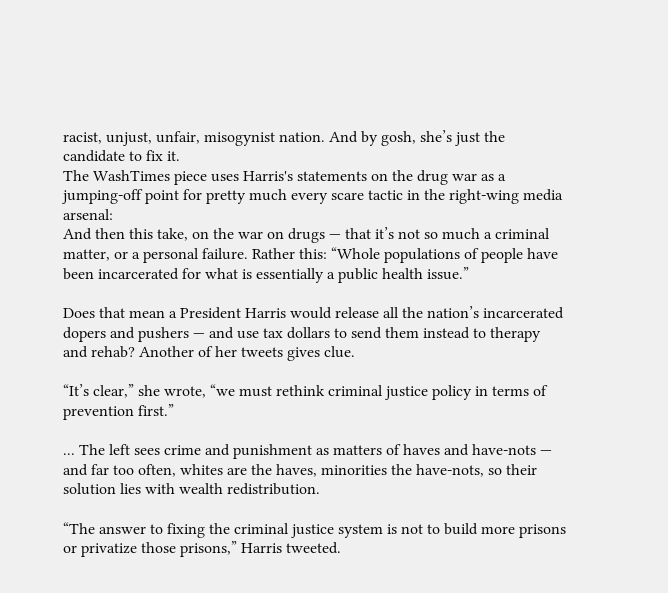racist, unjust, unfair, misogynist nation. And by gosh, she’s just the candidate to fix it.
The WashTimes piece uses Harris's statements on the drug war as a jumping-off point for pretty much every scare tactic in the right-wing media arsenal:
And then this take, on the war on drugs — that it’s not so much a criminal matter, or a personal failure. Rather this: “Whole populations of people have been incarcerated for what is essentially a public health issue.”

Does that mean a President Harris would release all the nation’s incarcerated dopers and pushers — and use tax dollars to send them instead to therapy and rehab? Another of her tweets gives clue.

“It’s clear,” she wrote, “we must rethink criminal justice policy in terms of prevention first.”

... The left sees crime and punishment as matters of haves and have-nots — and far too often, whites are the haves, minorities the have-nots, so their solution lies with wealth redistribution.

“The answer to fixing the criminal justice system is not to build more prisons or privatize those prisons,” Harris tweeted.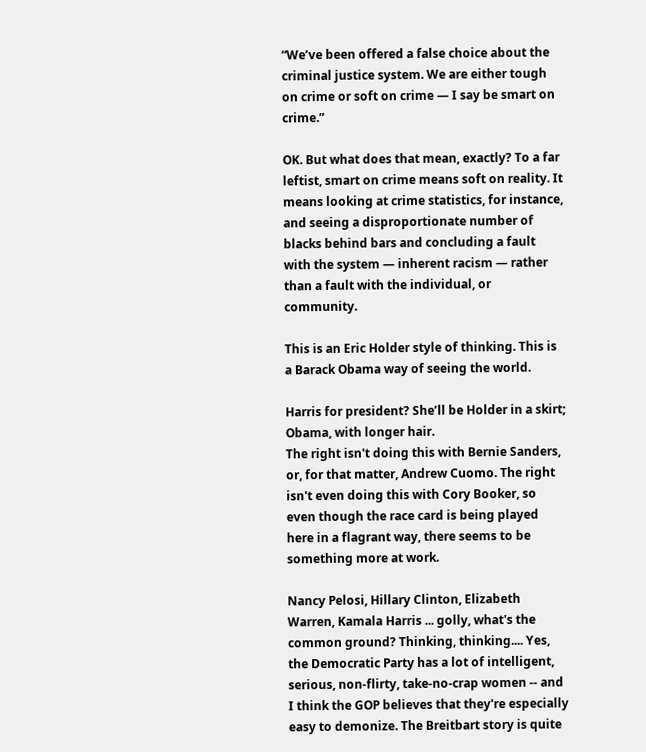“We’ve been offered a false choice about the criminal justice system. We are either tough on crime or soft on crime — I say be smart on crime.”

OK. But what does that mean, exactly? To a far leftist, smart on crime means soft on reality. It means looking at crime statistics, for instance, and seeing a disproportionate number of blacks behind bars and concluding a fault with the system — inherent racism — rather than a fault with the individual, or community.

This is an Eric Holder style of thinking. This is a Barack Obama way of seeing the world.

Harris for president? She’ll be Holder in a skirt; Obama, with longer hair.
The right isn't doing this with Bernie Sanders, or, for that matter, Andrew Cuomo. The right isn't even doing this with Cory Booker, so even though the race card is being played here in a flagrant way, there seems to be something more at work.

Nancy Pelosi, Hillary Clinton, Elizabeth Warren, Kamala Harris ... golly, what's the common ground? Thinking, thinking.... Yes, the Democratic Party has a lot of intelligent, serious, non-flirty, take-no-crap women -- and I think the GOP believes that they're especially easy to demonize. The Breitbart story is quite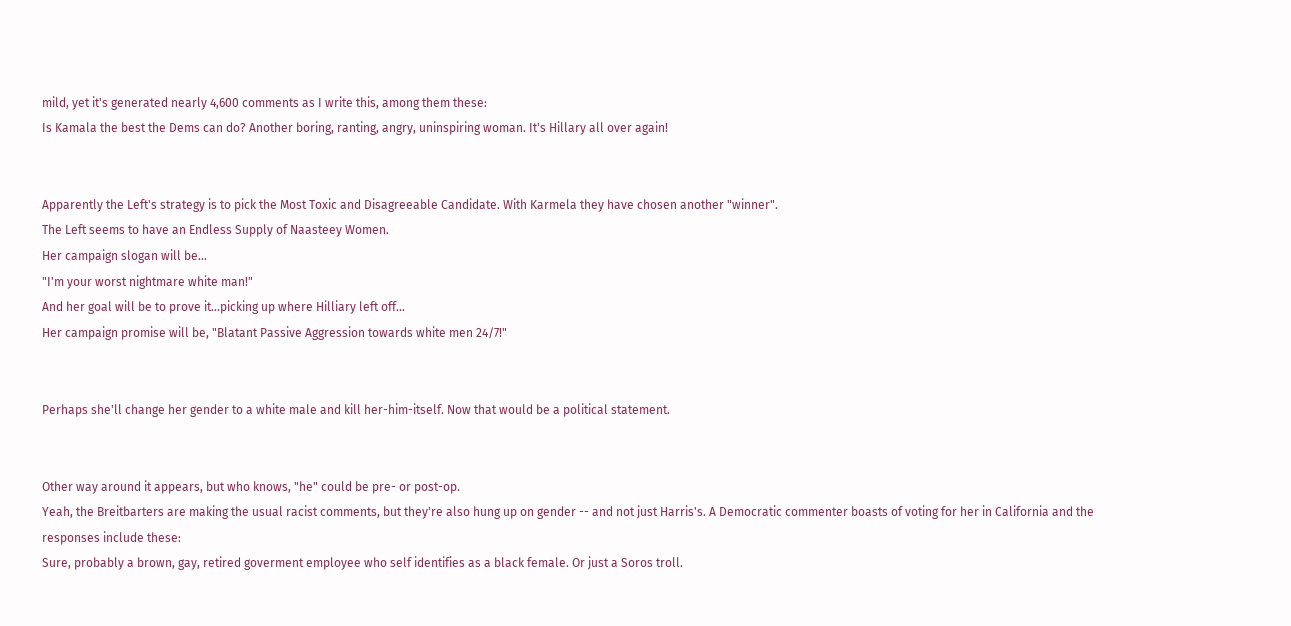mild, yet it's generated nearly 4,600 comments as I write this, among them these:
Is Kamala the best the Dems can do? Another boring, ranting, angry, uninspiring woman. It's Hillary all over again!


Apparently the Left's strategy is to pick the Most Toxic and Disagreeable Candidate. With Karmela they have chosen another "winner".
The Left seems to have an Endless Supply of Naasteey Women.
Her campaign slogan will be...
"I'm your worst nightmare white man!"
And her goal will be to prove it...picking up where Hilliary left off...
Her campaign promise will be, "Blatant Passive Aggression towards white men 24/7!"


Perhaps she'll change her gender to a white male and kill her-him-itself. Now that would be a political statement.


Other way around it appears, but who knows, "he" could be pre- or post-op.
Yeah, the Breitbarters are making the usual racist comments, but they're also hung up on gender -- and not just Harris's. A Democratic commenter boasts of voting for her in California and the responses include these:
Sure, probably a brown, gay, retired goverment employee who self identifies as a black female. Or just a Soros troll.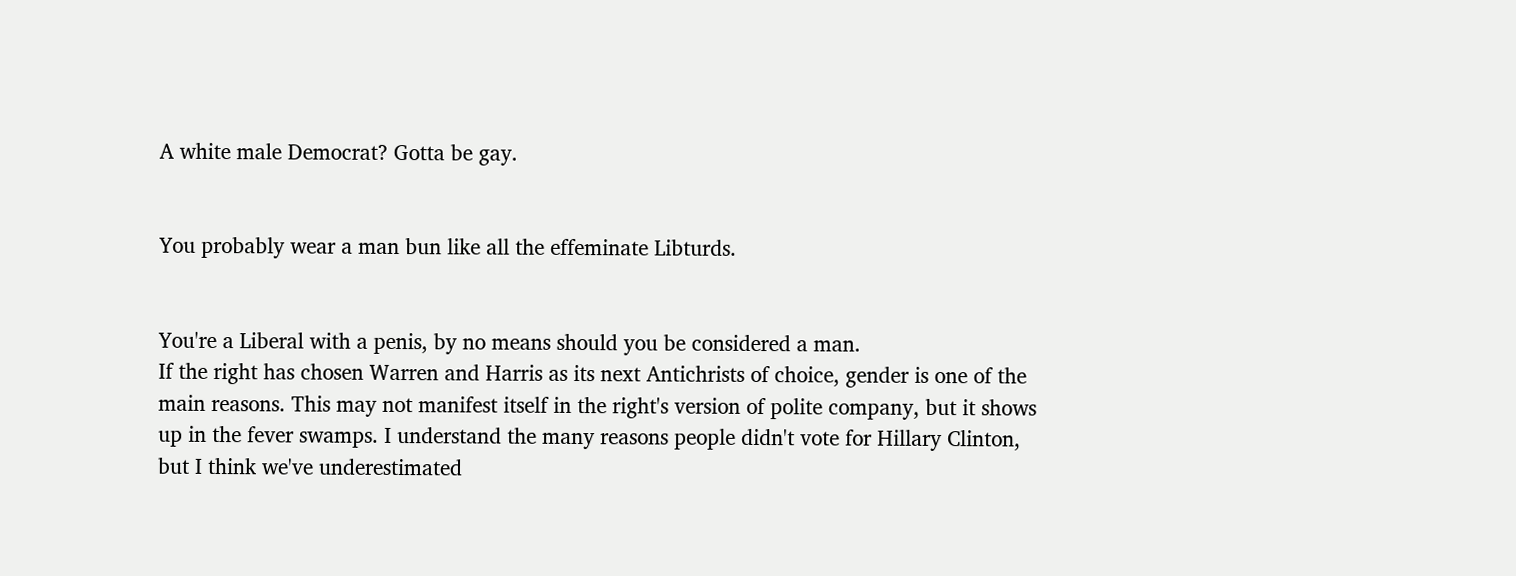A white male Democrat? Gotta be gay.


You probably wear a man bun like all the effeminate Libturds.


You're a Liberal with a penis, by no means should you be considered a man.
If the right has chosen Warren and Harris as its next Antichrists of choice, gender is one of the main reasons. This may not manifest itself in the right's version of polite company, but it shows up in the fever swamps. I understand the many reasons people didn't vote for Hillary Clinton, but I think we've underestimated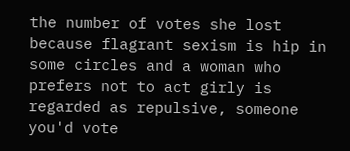the number of votes she lost because flagrant sexism is hip in some circles and a woman who prefers not to act girly is regarded as repulsive, someone you'd vote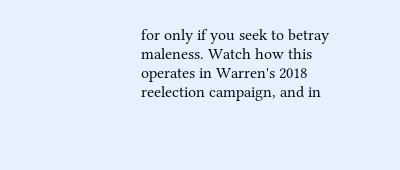for only if you seek to betray maleness. Watch how this operates in Warren's 2018 reelection campaign, and in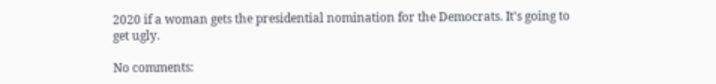2020 if a woman gets the presidential nomination for the Democrats. It's going to get ugly.

No comments: